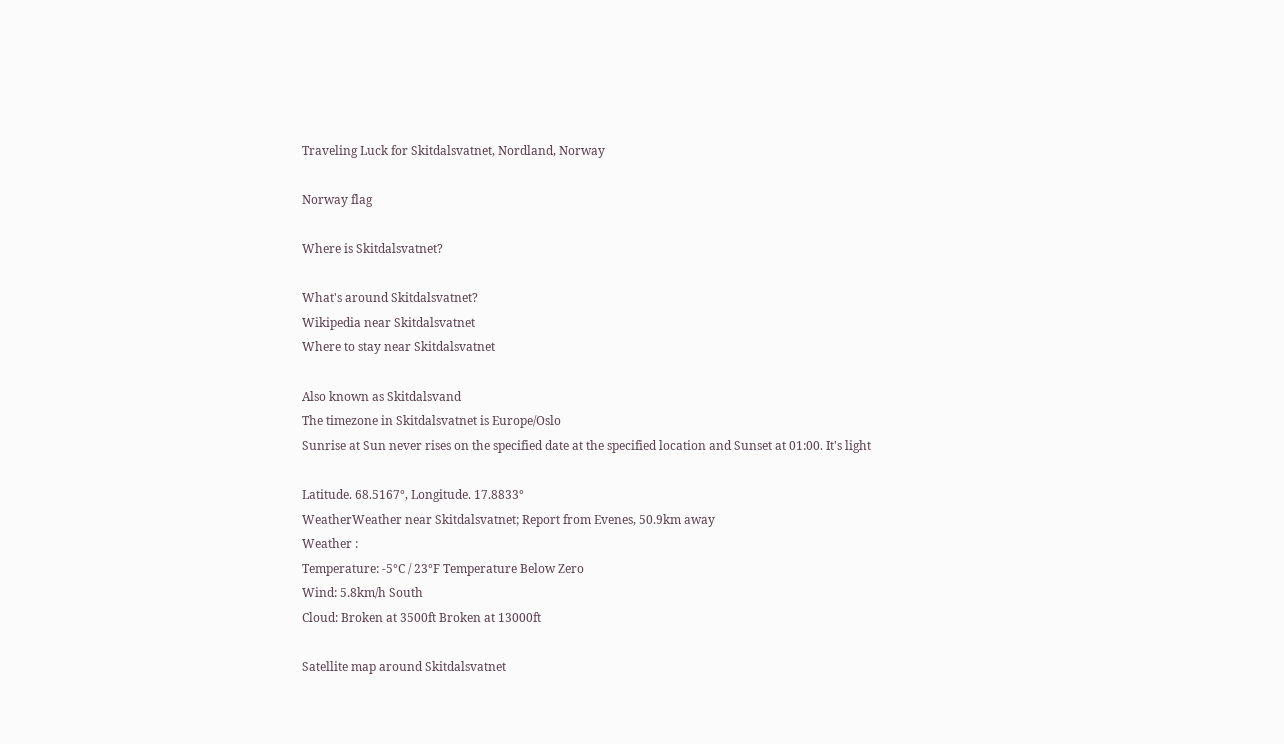Traveling Luck for Skitdalsvatnet, Nordland, Norway

Norway flag

Where is Skitdalsvatnet?

What's around Skitdalsvatnet?
Wikipedia near Skitdalsvatnet
Where to stay near Skitdalsvatnet

Also known as Skitdalsvand
The timezone in Skitdalsvatnet is Europe/Oslo
Sunrise at Sun never rises on the specified date at the specified location and Sunset at 01:00. It's light

Latitude. 68.5167°, Longitude. 17.8833°
WeatherWeather near Skitdalsvatnet; Report from Evenes, 50.9km away
Weather :
Temperature: -5°C / 23°F Temperature Below Zero
Wind: 5.8km/h South
Cloud: Broken at 3500ft Broken at 13000ft

Satellite map around Skitdalsvatnet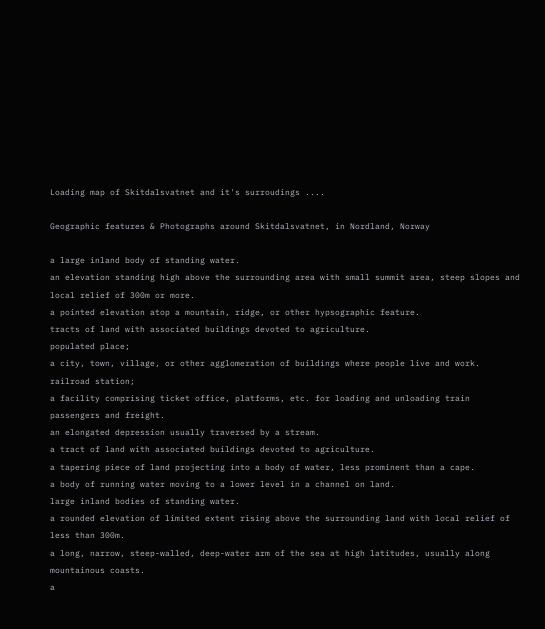Loading map of Skitdalsvatnet and it's surroudings ....

Geographic features & Photographs around Skitdalsvatnet, in Nordland, Norway

a large inland body of standing water.
an elevation standing high above the surrounding area with small summit area, steep slopes and local relief of 300m or more.
a pointed elevation atop a mountain, ridge, or other hypsographic feature.
tracts of land with associated buildings devoted to agriculture.
populated place;
a city, town, village, or other agglomeration of buildings where people live and work.
railroad station;
a facility comprising ticket office, platforms, etc. for loading and unloading train passengers and freight.
an elongated depression usually traversed by a stream.
a tract of land with associated buildings devoted to agriculture.
a tapering piece of land projecting into a body of water, less prominent than a cape.
a body of running water moving to a lower level in a channel on land.
large inland bodies of standing water.
a rounded elevation of limited extent rising above the surrounding land with local relief of less than 300m.
a long, narrow, steep-walled, deep-water arm of the sea at high latitudes, usually along mountainous coasts.
a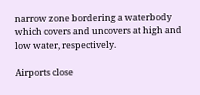narrow zone bordering a waterbody which covers and uncovers at high and low water, respectively.

Airports close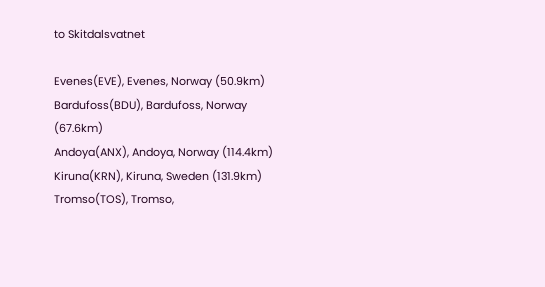to Skitdalsvatnet

Evenes(EVE), Evenes, Norway (50.9km)
Bardufoss(BDU), Bardufoss, Norway (67.6km)
Andoya(ANX), Andoya, Norway (114.4km)
Kiruna(KRN), Kiruna, Sweden (131.9km)
Tromso(TOS), Tromso,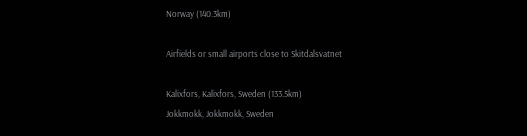Norway (140.3km)

Airfields or small airports close to Skitdalsvatnet

Kalixfors, Kalixfors, Sweden (133.5km)
Jokkmokk, Jokkmokk, Sweden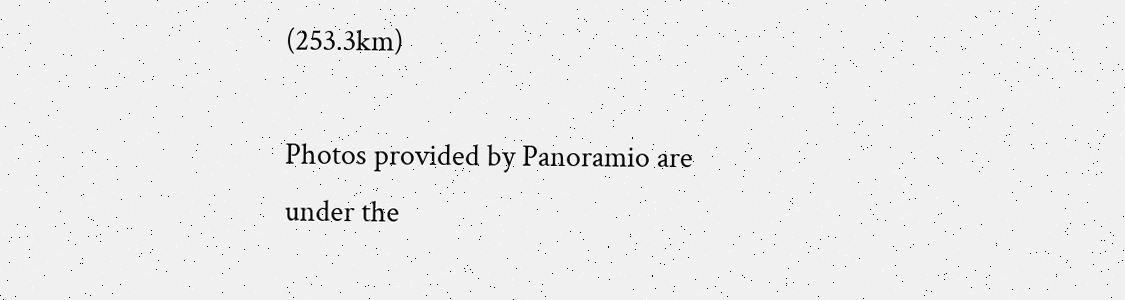(253.3km)

Photos provided by Panoramio are under the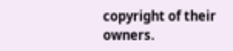copyright of their owners.